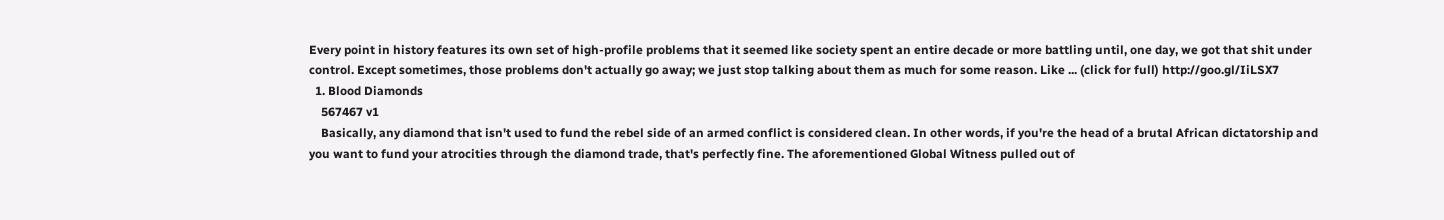Every point in history features its own set of high-profile problems that it seemed like society spent an entire decade or more battling until, one day, we got that shit under control. Except sometimes, those problems don't actually go away; we just stop talking about them as much for some reason. Like ... (click for full) http://goo.gl/IiLSX7
  1. Blood Diamonds
    567467 v1
    Basically, any diamond that isn't used to fund the rebel side of an armed conflict is considered clean. In other words, if you're the head of a brutal African dictatorship and you want to fund your atrocities through the diamond trade, that's perfectly fine. The aforementioned Global Witness pulled out of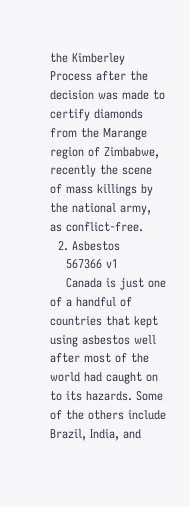the Kimberley Process after the decision was made to certify diamonds from the Marange region of Zimbabwe, recently the scene of mass killings by the national army, as conflict-free.
  2. Asbestos
    567366 v1
    Canada is just one of a handful of countries that kept using asbestos well after most of the world had caught on to its hazards. Some of the others include Brazil, India, and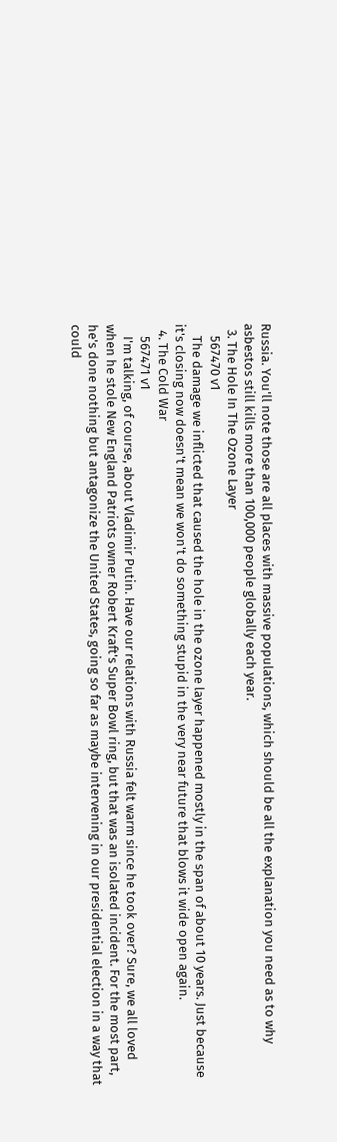Russia. You'll note those are all places with massive populations, which should be all the explanation you need as to why asbestos still kills more than 100,000 people globally each year.
  3. The Hole In The Ozone Layer
    567470 v1
    The damage we inflicted that caused the hole in the ozone layer happened mostly in the span of about 10 years. Just because it's closing now doesn't mean we won't do something stupid in the very near future that blows it wide open again.
  4. The Cold War
    567471 v1
    I'm talking, of course, about Vladimir Putin. Have our relations with Russia felt warm since he took over? Sure, we all loved when he stole New England Patriots owner Robert Kraft's Super Bowl ring, but that was an isolated incident. For the most part, he's done nothing but antagonize the United States, going so far as maybe intervening in our presidential election in a way that could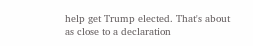help get Trump elected. That's about as close to a declaration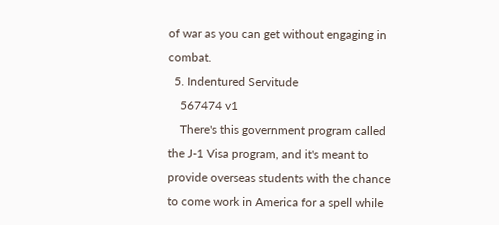of war as you can get without engaging in combat.
  5. Indentured Servitude
    567474 v1
    There's this government program called the J-1 Visa program, and it's meant to provide overseas students with the chance to come work in America for a spell while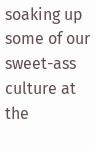soaking up some of our sweet-ass culture at the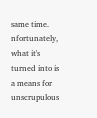same time. nfortunately, what it's turned into is a means for unscrupulous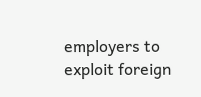employers to exploit foreign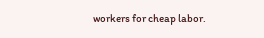workers for cheap labor.